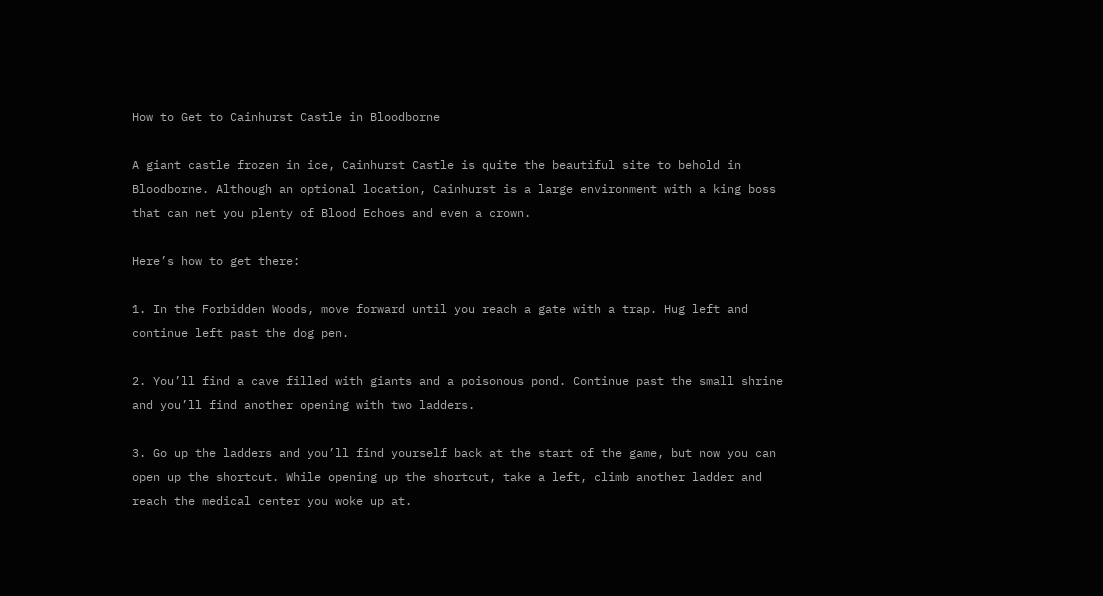How to Get to Cainhurst Castle in Bloodborne

A giant castle frozen in ice, Cainhurst Castle is quite the beautiful site to behold in Bloodborne. Although an optional location, Cainhurst is a large environment with a king boss that can net you plenty of Blood Echoes and even a crown.

Here’s how to get there:

1. In the Forbidden Woods, move forward until you reach a gate with a trap. Hug left and continue left past the dog pen.

2. You’ll find a cave filled with giants and a poisonous pond. Continue past the small shrine and you’ll find another opening with two ladders.

3. Go up the ladders and you’ll find yourself back at the start of the game, but now you can open up the shortcut. While opening up the shortcut, take a left, climb another ladder and reach the medical center you woke up at.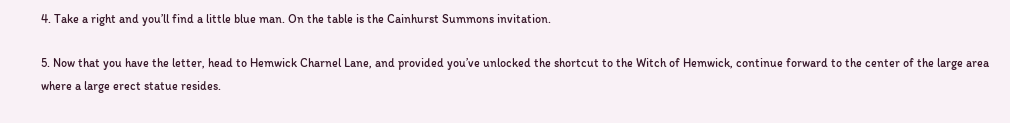4. Take a right and you’ll find a little blue man. On the table is the Cainhurst Summons invitation.

5. Now that you have the letter, head to Hemwick Charnel Lane, and provided you’ve unlocked the shortcut to the Witch of Hemwick, continue forward to the center of the large area where a large erect statue resides.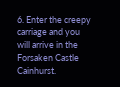6. Enter the creepy carriage and you will arrive in the Forsaken Castle Cainhurst.